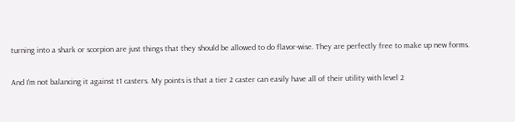turning into a shark or scorpion are just things that they should be allowed to do flavor-wise. They are perfectly free to make up new forms.

And I'm not balancing it against t1 casters. My points is that a tier 2 caster can easily have all of their utility with level 2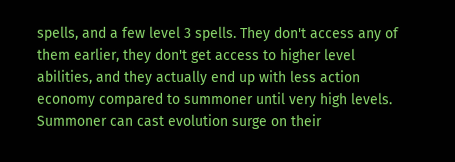spells, and a few level 3 spells. They don't access any of them earlier, they don't get access to higher level abilities, and they actually end up with less action economy compared to summoner until very high levels. Summoner can cast evolution surge on their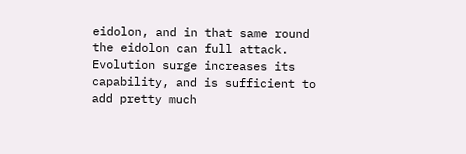eidolon, and in that same round the eidolon can full attack. Evolution surge increases its capability, and is sufficient to add pretty much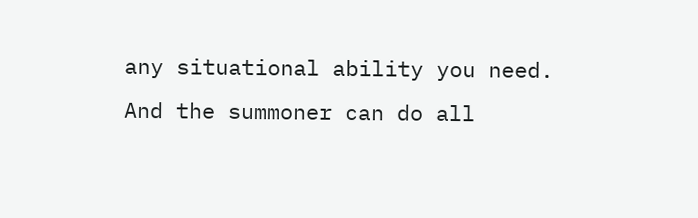any situational ability you need. And the summoner can do all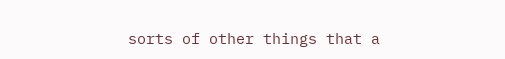sorts of other things that a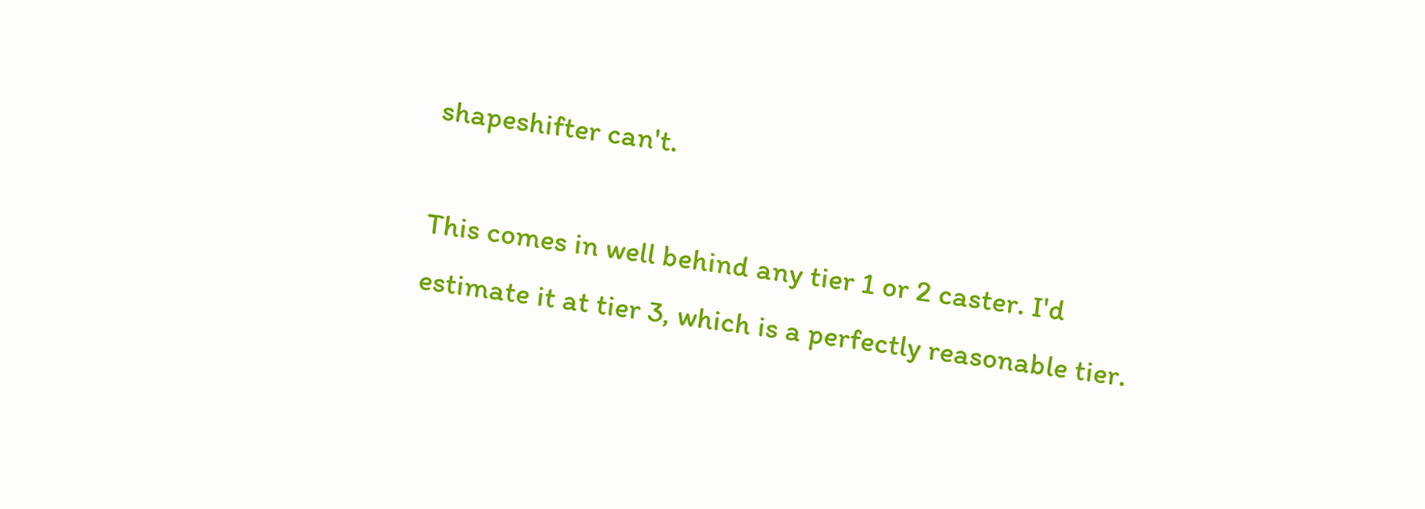shapeshifter can't.

This comes in well behind any tier 1 or 2 caster. I'd estimate it at tier 3, which is a perfectly reasonable tier.